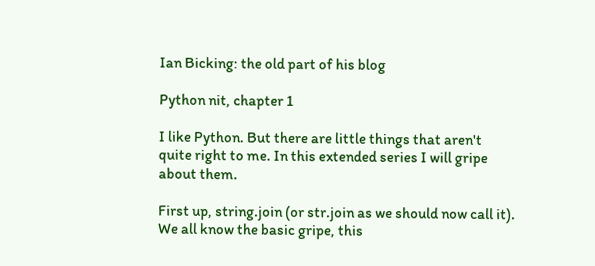Ian Bicking: the old part of his blog

Python nit, chapter 1

I like Python. But there are little things that aren't quite right to me. In this extended series I will gripe about them.

First up, string.join (or str.join as we should now call it). We all know the basic gripe, this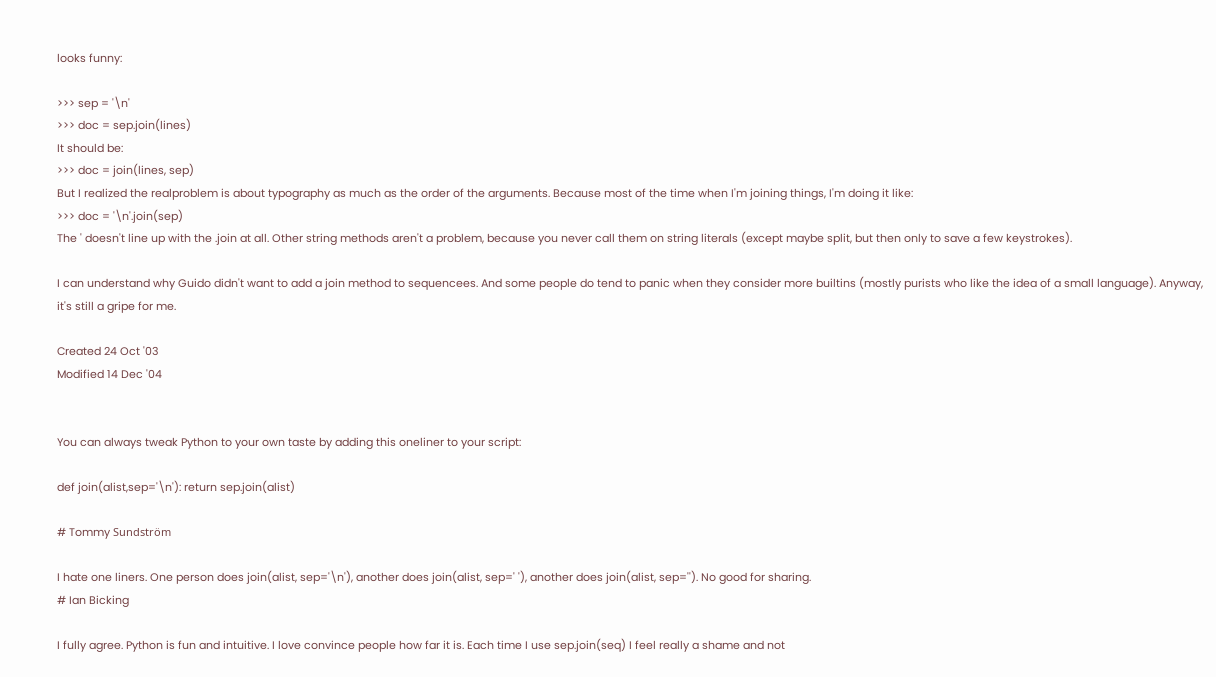looks funny:

>>> sep = '\n'
>>> doc = sep.join(lines)
It should be:
>>> doc = join(lines, sep)
But I realized the realproblem is about typography as much as the order of the arguments. Because most of the time when I'm joining things, I'm doing it like:
>>> doc = '\n'.join(sep)
The ' doesn't line up with the .join at all. Other string methods aren't a problem, because you never call them on string literals (except maybe split, but then only to save a few keystrokes).

I can understand why Guido didn't want to add a join method to sequencees. And some people do tend to panic when they consider more builtins (mostly purists who like the idea of a small language). Anyway, it's still a gripe for me.

Created 24 Oct '03
Modified 14 Dec '04


You can always tweak Python to your own taste by adding this oneliner to your script:

def join(alist,sep='\n'): return sep.join(alist)

# Tommy Sundström

I hate one liners. One person does join(alist, sep='\n'), another does join(alist, sep=' '), another does join(alist, sep=''). No good for sharing.
# Ian Bicking

I fully agree. Python is fun and intuitive. I love convince people how far it is. Each time I use sep.join(seq) I feel really a shame and not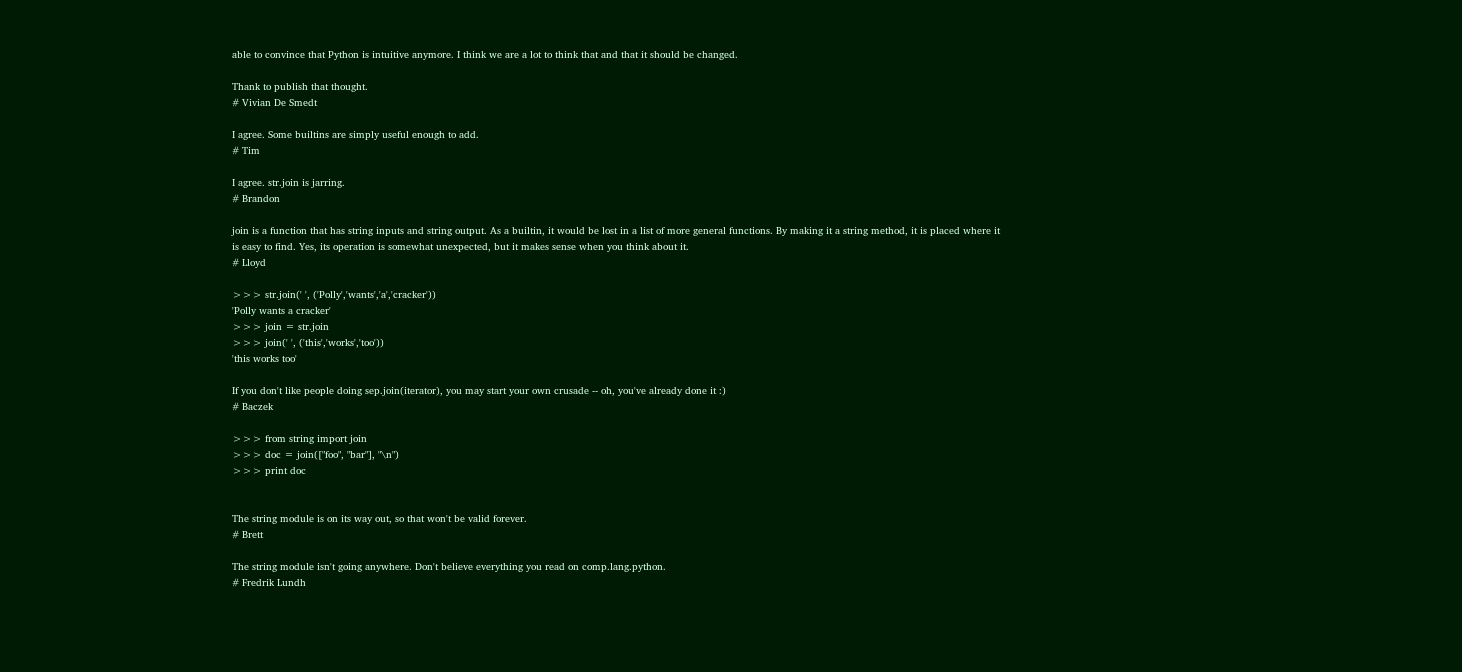able to convince that Python is intuitive anymore. I think we are a lot to think that and that it should be changed.

Thank to publish that thought.
# Vivian De Smedt

I agree. Some builtins are simply useful enough to add.
# Tim

I agree. str.join is jarring.
# Brandon

join is a function that has string inputs and string output. As a builtin, it would be lost in a list of more general functions. By making it a string method, it is placed where it is easy to find. Yes, its operation is somewhat unexpected, but it makes sense when you think about it.
# Lloyd

>>> str.join(' ', ('Polly','wants','a','cracker'))
'Polly wants a cracker'
>>> join = str.join
>>> join(' ', ('this','works','too'))
'this works too'

If you don't like people doing sep.join(iterator), you may start your own crusade -- oh, you've already done it :)
# Baczek

>>> from string import join
>>> doc = join(["foo", "bar"], "\n")
>>> print doc


The string module is on its way out, so that won't be valid forever.
# Brett

The string module isn't going anywhere. Don't believe everything you read on comp.lang.python.
# Fredrik Lundh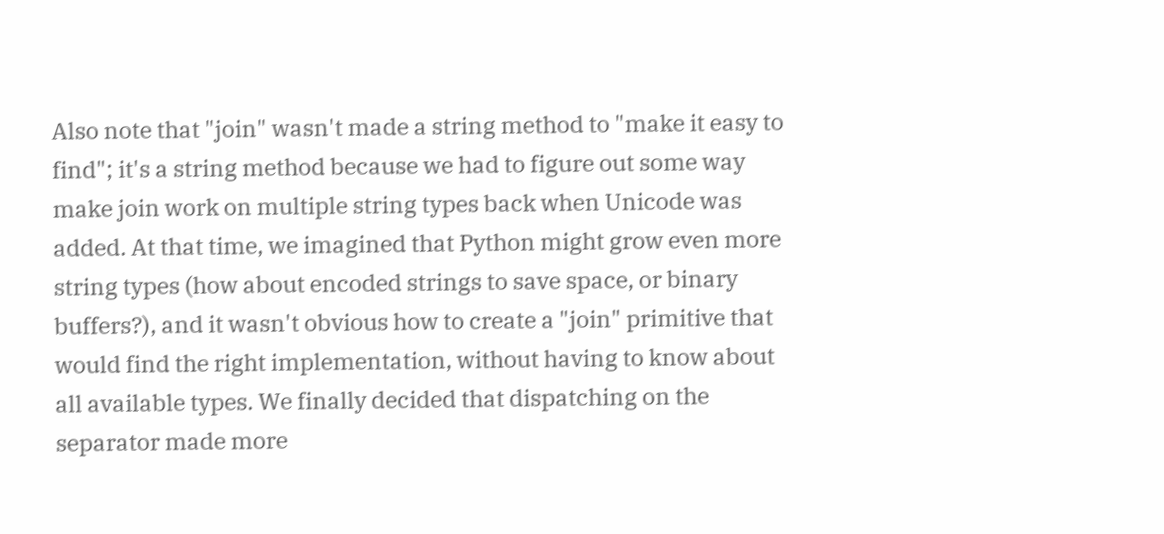Also note that "join" wasn't made a string method to "make it easy to find"; it's a string method because we had to figure out some way make join work on multiple string types back when Unicode was added. At that time, we imagined that Python might grow even more string types (how about encoded strings to save space, or binary buffers?), and it wasn't obvious how to create a "join" primitive that would find the right implementation, without having to know about all available types. We finally decided that dispatching on the separator made more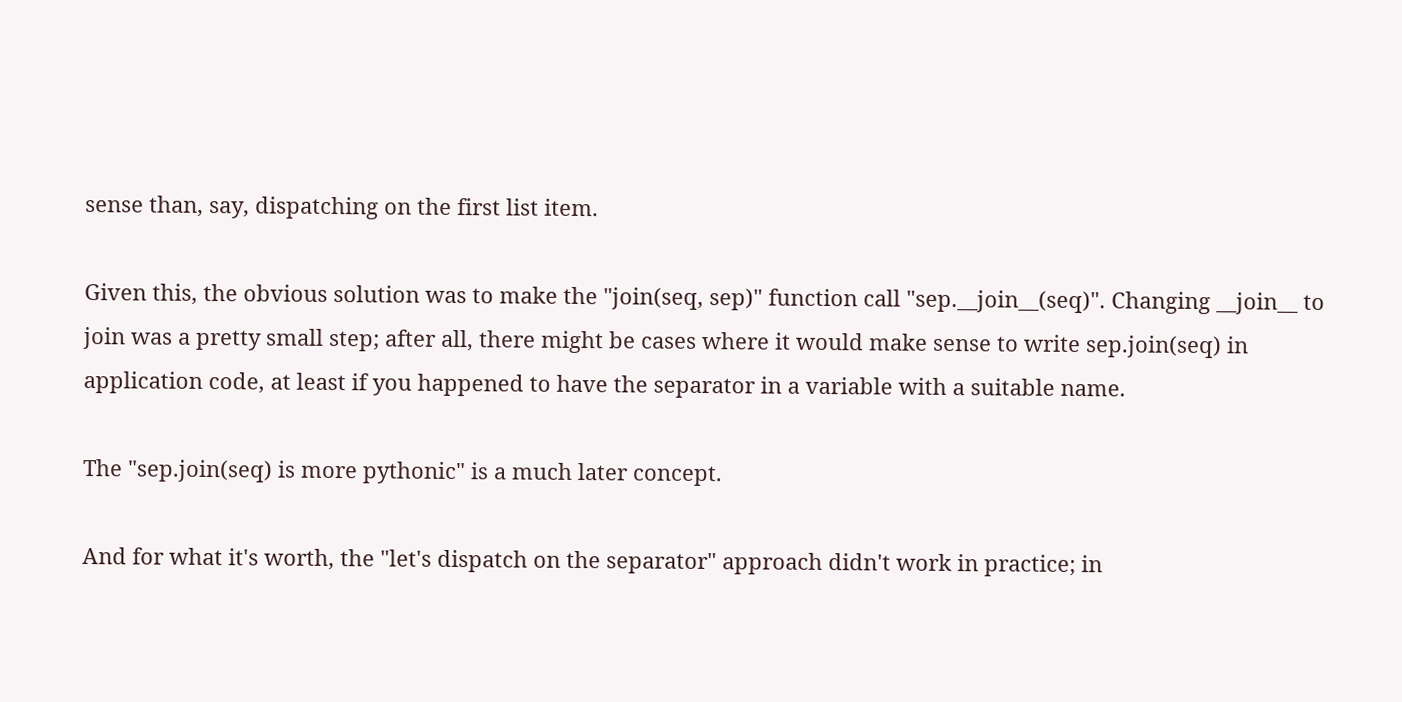sense than, say, dispatching on the first list item.

Given this, the obvious solution was to make the "join(seq, sep)" function call "sep.__join__(seq)". Changing __join__ to join was a pretty small step; after all, there might be cases where it would make sense to write sep.join(seq) in application code, at least if you happened to have the separator in a variable with a suitable name.

The "sep.join(seq) is more pythonic" is a much later concept.

And for what it's worth, the "let's dispatch on the separator" approach didn't work in practice; in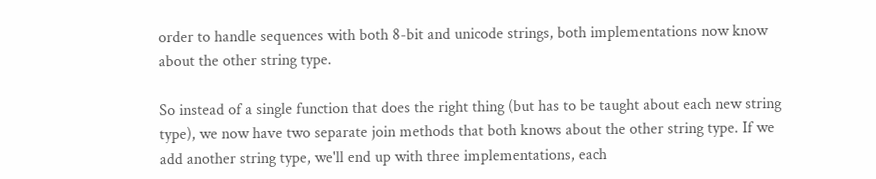order to handle sequences with both 8-bit and unicode strings, both implementations now know about the other string type.

So instead of a single function that does the right thing (but has to be taught about each new string type), we now have two separate join methods that both knows about the other string type. If we add another string type, we'll end up with three implementations, each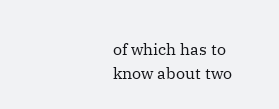of which has to know about two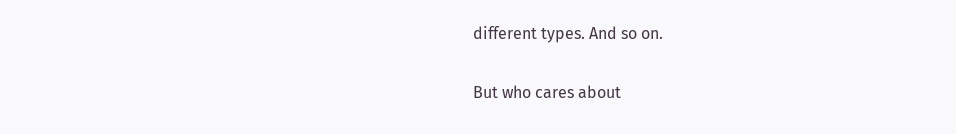different types. And so on.

But who cares about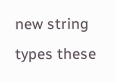new string types these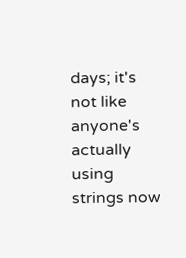days; it's not like anyone's actually using strings now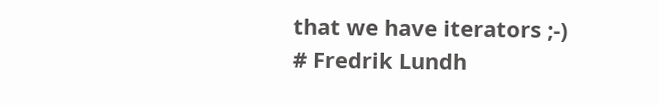that we have iterators ;-)
# Fredrik Lundh